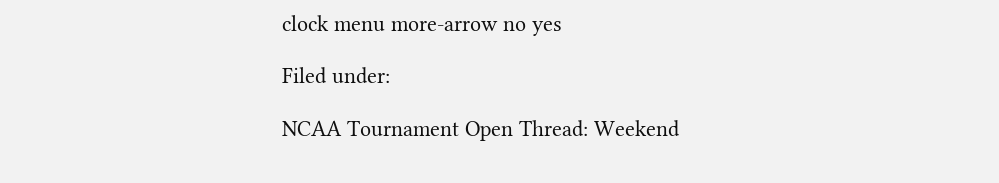clock menu more-arrow no yes

Filed under:

NCAA Tournament Open Thread: Weekend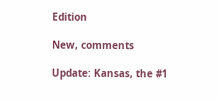Edition

New, comments

Update: Kansas, the #1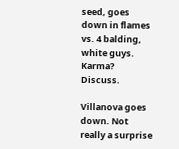seed, goes down in flames vs. 4 balding, white guys. Karma? Discuss.

Villanova goes down. Not really a surprise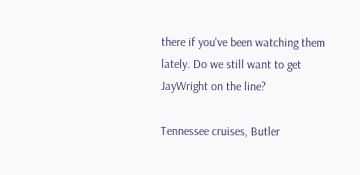there if you've been watching them lately. Do we still want to get JayWright on the line?

Tennessee cruises, Butler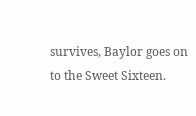survives, Baylor goes on to the Sweet Sixteen.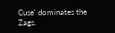Cuse' dominates the Zags.